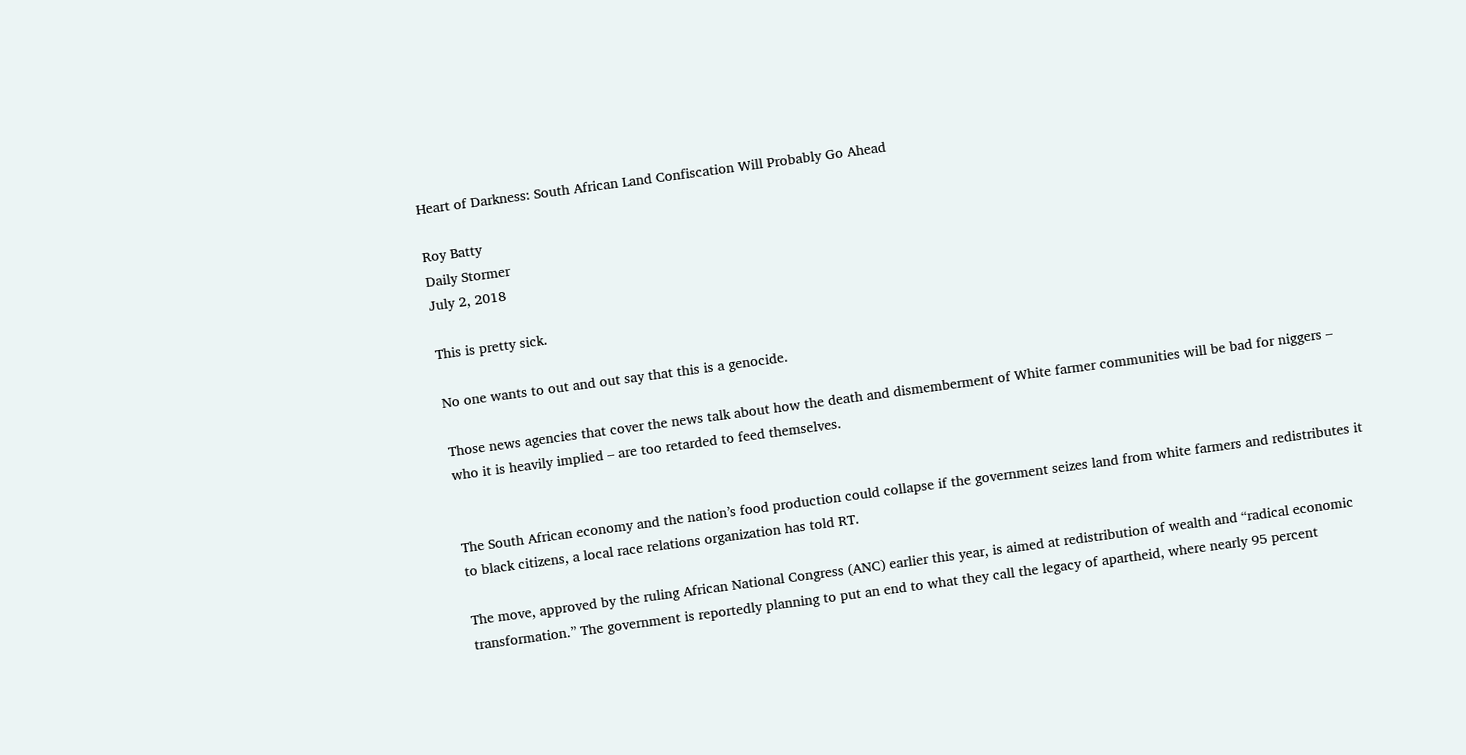Heart of Darkness: South African Land Confiscation Will Probably Go Ahead

Roy Batty
Daily Stormer
July 2, 2018

This is pretty sick.

No one wants to out and out say that this is a genocide.

Those news agencies that cover the news talk about how the death and dismemberment of White farmer communities will be bad for niggers – who it is heavily implied – are too retarded to feed themselves.


The South African economy and the nation’s food production could collapse if the government seizes land from white farmers and redistributes it to black citizens, a local race relations organization has told RT.

The move, approved by the ruling African National Congress (ANC) earlier this year, is aimed at redistribution of wealth and “radical economic transformation.” The government is reportedly planning to put an end to what they call the legacy of apartheid, where nearly 95 percent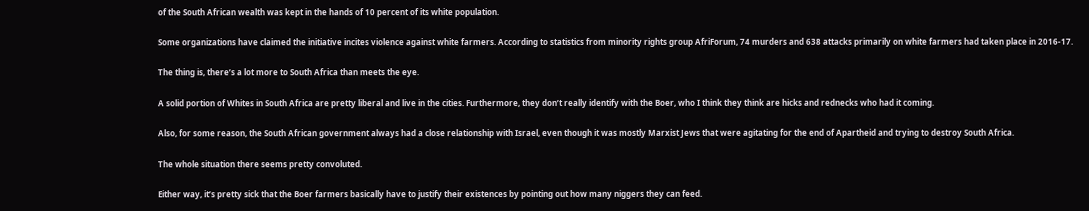of the South African wealth was kept in the hands of 10 percent of its white population.

Some organizations have claimed the initiative incites violence against white farmers. According to statistics from minority rights group AfriForum, 74 murders and 638 attacks primarily on white farmers had taken place in 2016-17.

The thing is, there’s a lot more to South Africa than meets the eye.

A solid portion of Whites in South Africa are pretty liberal and live in the cities. Furthermore, they don’t really identify with the Boer, who I think they think are hicks and rednecks who had it coming.

Also, for some reason, the South African government always had a close relationship with Israel, even though it was mostly Marxist Jews that were agitating for the end of Apartheid and trying to destroy South Africa.

The whole situation there seems pretty convoluted.

Either way, it’s pretty sick that the Boer farmers basically have to justify their existences by pointing out how many niggers they can feed.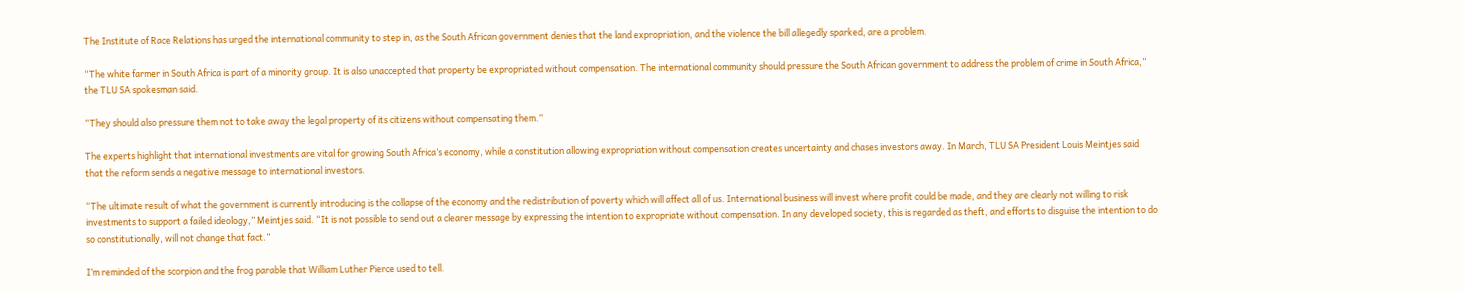The Institute of Race Relations has urged the international community to step in, as the South African government denies that the land expropriation, and the violence the bill allegedly sparked, are a problem.

“The white farmer in South Africa is part of a minority group. It is also unaccepted that property be expropriated without compensation. The international community should pressure the South African government to address the problem of crime in South Africa,” the TLU SA spokesman said.

“They should also pressure them not to take away the legal property of its citizens without compensating them.”

The experts highlight that international investments are vital for growing South Africa’s economy, while a constitution allowing expropriation without compensation creates uncertainty and chases investors away. In March, TLU SA President Louis Meintjes said that the reform sends a negative message to international investors.

“The ultimate result of what the government is currently introducing is the collapse of the economy and the redistribution of poverty which will affect all of us. International business will invest where profit could be made, and they are clearly not willing to risk investments to support a failed ideology,” Meintjes said. “It is not possible to send out a clearer message by expressing the intention to expropriate without compensation. In any developed society, this is regarded as theft, and efforts to disguise the intention to do so constitutionally, will not change that fact.”

I’m reminded of the scorpion and the frog parable that William Luther Pierce used to tell.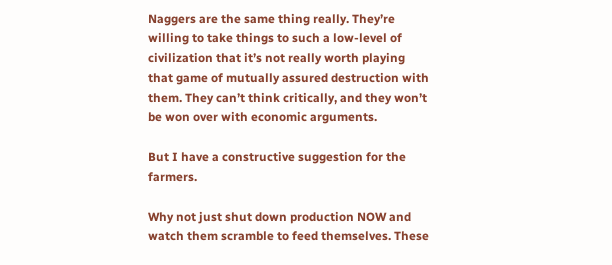Naggers are the same thing really. They’re willing to take things to such a low-level of civilization that it’s not really worth playing that game of mutually assured destruction with them. They can’t think critically, and they won’t be won over with economic arguments.

But I have a constructive suggestion for the farmers.

Why not just shut down production NOW and watch them scramble to feed themselves. These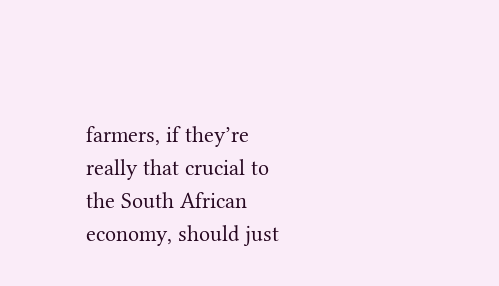farmers, if they’re really that crucial to the South African economy, should just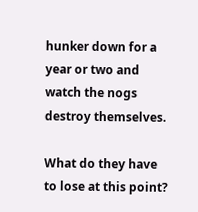hunker down for a year or two and watch the nogs destroy themselves.

What do they have to lose at this point?